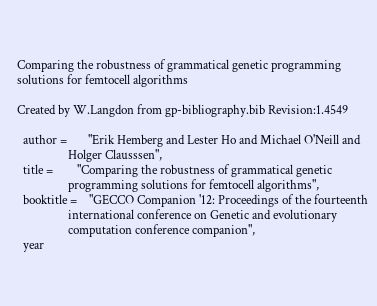Comparing the robustness of grammatical genetic programming solutions for femtocell algorithms

Created by W.Langdon from gp-bibliography.bib Revision:1.4549

  author =       "Erik Hemberg and Lester Ho and Michael O'Neill and
                 Holger Clausssen",
  title =        "Comparing the robustness of grammatical genetic
                 programming solutions for femtocell algorithms",
  booktitle =    "GECCO Companion '12: Proceedings of the fourteenth
                 international conference on Genetic and evolutionary
                 computation conference companion",
  year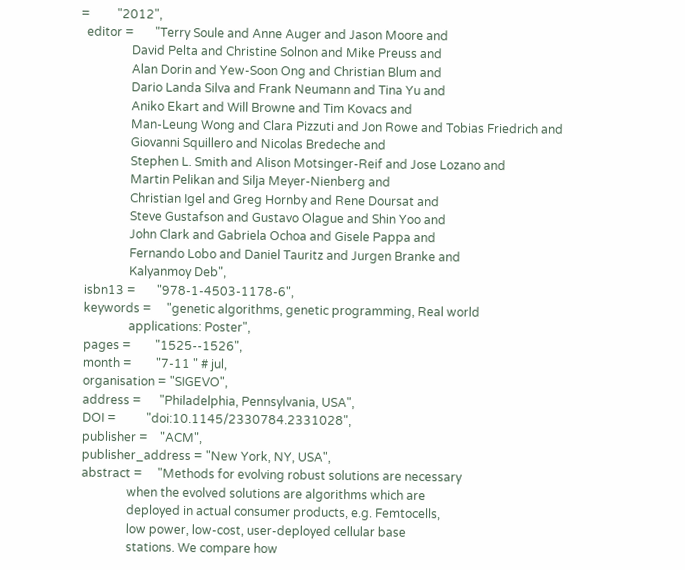=         "2012",
  editor =       "Terry Soule and Anne Auger and Jason Moore and
                 David Pelta and Christine Solnon and Mike Preuss and
                 Alan Dorin and Yew-Soon Ong and Christian Blum and
                 Dario Landa Silva and Frank Neumann and Tina Yu and
                 Aniko Ekart and Will Browne and Tim Kovacs and
                 Man-Leung Wong and Clara Pizzuti and Jon Rowe and Tobias Friedrich and
                 Giovanni Squillero and Nicolas Bredeche and
                 Stephen L. Smith and Alison Motsinger-Reif and Jose Lozano and
                 Martin Pelikan and Silja Meyer-Nienberg and
                 Christian Igel and Greg Hornby and Rene Doursat and
                 Steve Gustafson and Gustavo Olague and Shin Yoo and
                 John Clark and Gabriela Ochoa and Gisele Pappa and
                 Fernando Lobo and Daniel Tauritz and Jurgen Branke and
                 Kalyanmoy Deb",
  isbn13 =       "978-1-4503-1178-6",
  keywords =     "genetic algorithms, genetic programming, Real world
                 applications: Poster",
  pages =        "1525--1526",
  month =        "7-11 " # jul,
  organisation = "SIGEVO",
  address =      "Philadelphia, Pennsylvania, USA",
  DOI =          "doi:10.1145/2330784.2331028",
  publisher =    "ACM",
  publisher_address = "New York, NY, USA",
  abstract =     "Methods for evolving robust solutions are necessary
                 when the evolved solutions are algorithms which are
                 deployed in actual consumer products, e.g. Femtocells,
                 low power, low-cost, user-deployed cellular base
                 stations. We compare how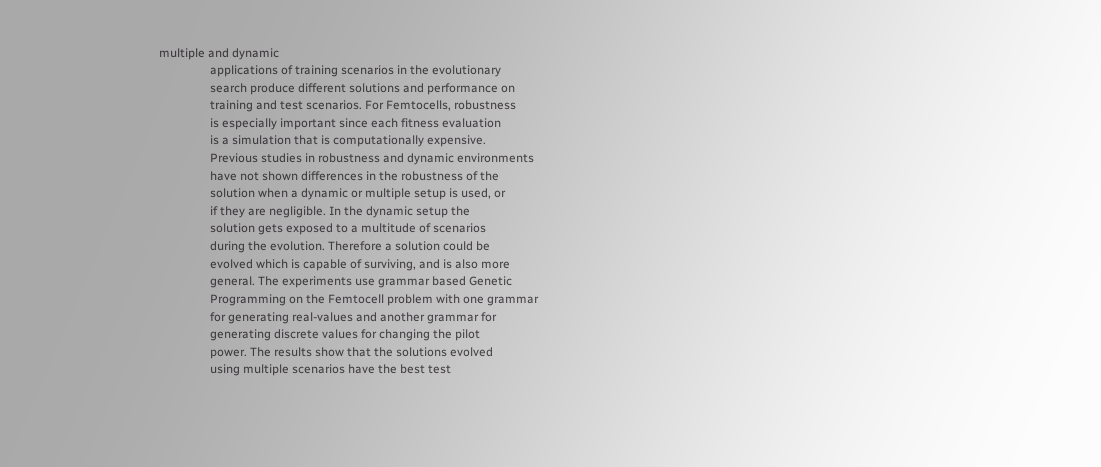multiple and dynamic
                 applications of training scenarios in the evolutionary
                 search produce different solutions and performance on
                 training and test scenarios. For Femtocells, robustness
                 is especially important since each fitness evaluation
                 is a simulation that is computationally expensive.
                 Previous studies in robustness and dynamic environments
                 have not shown differences in the robustness of the
                 solution when a dynamic or multiple setup is used, or
                 if they are negligible. In the dynamic setup the
                 solution gets exposed to a multitude of scenarios
                 during the evolution. Therefore a solution could be
                 evolved which is capable of surviving, and is also more
                 general. The experiments use grammar based Genetic
                 Programming on the Femtocell problem with one grammar
                 for generating real-values and another grammar for
                 generating discrete values for changing the pilot
                 power. The results show that the solutions evolved
                 using multiple scenarios have the best test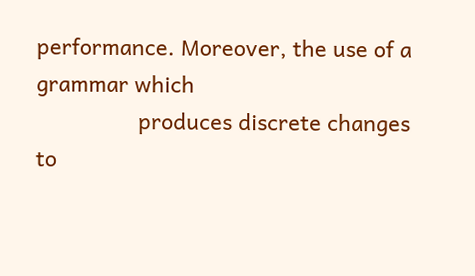performance. Moreover, the use of a grammar which
                 produces discrete changes to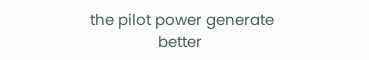the pilot power generate
                 better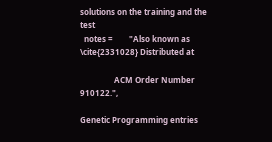solutions on the training and the test
  notes =        "Also known as \cite{2331028} Distributed at

                 ACM Order Number 910122.",

Genetic Programming entries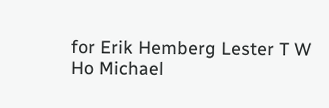for Erik Hemberg Lester T W Ho Michael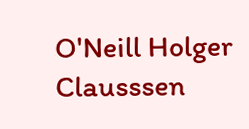O'Neill Holger Clausssen